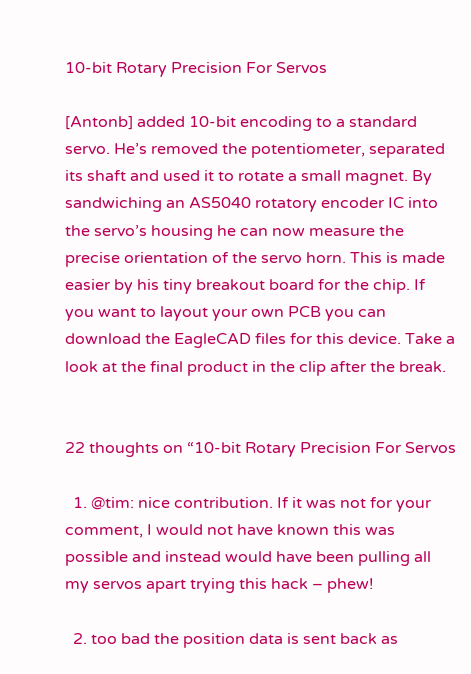10-bit Rotary Precision For Servos

[Antonb] added 10-bit encoding to a standard servo. He’s removed the potentiometer, separated its shaft and used it to rotate a small magnet. By sandwiching an AS5040 rotatory encoder IC into the servo’s housing he can now measure the precise orientation of the servo horn. This is made easier by his tiny breakout board for the chip. If you want to layout your own PCB you can download the EagleCAD files for this device. Take a look at the final product in the clip after the break.


22 thoughts on “10-bit Rotary Precision For Servos

  1. @tim: nice contribution. If it was not for your comment, I would not have known this was possible and instead would have been pulling all my servos apart trying this hack – phew!

  2. too bad the position data is sent back as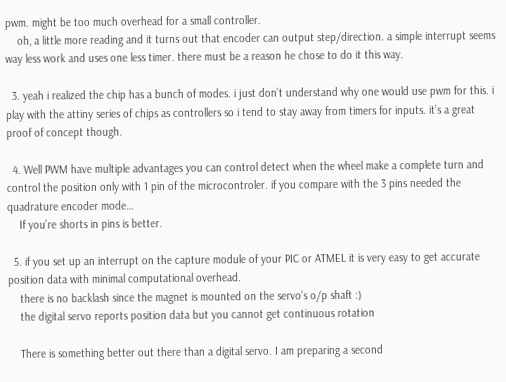pwm. might be too much overhead for a small controller.
    oh, a little more reading and it turns out that encoder can output step/direction. a simple interrupt seems way less work and uses one less timer. there must be a reason he chose to do it this way.

  3. yeah i realized the chip has a bunch of modes. i just don’t understand why one would use pwm for this. i play with the attiny series of chips as controllers so i tend to stay away from timers for inputs. it’s a great proof of concept though.

  4. Well PWM have multiple advantages you can control detect when the wheel make a complete turn and control the position only with 1 pin of the microcontroler. if you compare with the 3 pins needed the quadrature encoder mode…
    If you’re shorts in pins is better.

  5. if you set up an interrupt on the capture module of your PIC or ATMEL it is very easy to get accurate position data with minimal computational overhead.
    there is no backlash since the magnet is mounted on the servo’s o/p shaft :)
    the digital servo reports position data but you cannot get continuous rotation

    There is something better out there than a digital servo. I am preparing a second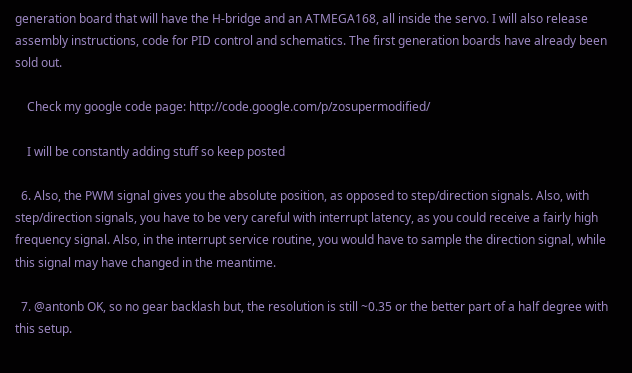generation board that will have the H-bridge and an ATMEGA168, all inside the servo. I will also release assembly instructions, code for PID control and schematics. The first generation boards have already been sold out.

    Check my google code page: http://code.google.com/p/zosupermodified/

    I will be constantly adding stuff so keep posted

  6. Also, the PWM signal gives you the absolute position, as opposed to step/direction signals. Also, with step/direction signals, you have to be very careful with interrupt latency, as you could receive a fairly high frequency signal. Also, in the interrupt service routine, you would have to sample the direction signal, while this signal may have changed in the meantime.

  7. @antonb OK, so no gear backlash but, the resolution is still ~0.35 or the better part of a half degree with this setup.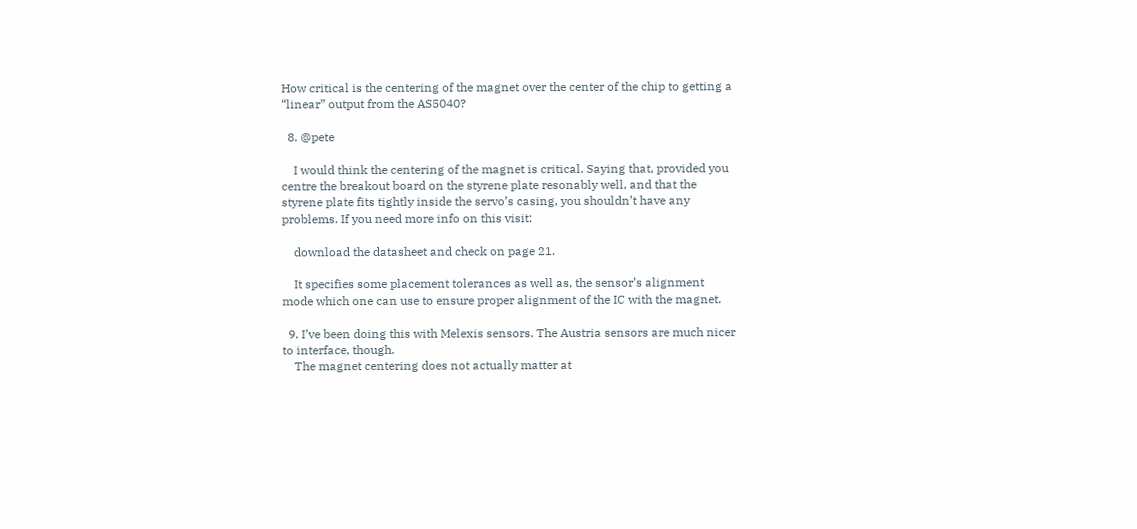How critical is the centering of the magnet over the center of the chip to getting a “linear” output from the AS5040?

  8. @pete

    I would think the centering of the magnet is critical. Saying that, provided you centre the breakout board on the styrene plate resonably well, and that the styrene plate fits tightly inside the servo’s casing, you shouldn’t have any problems. If you need more info on this visit:

    download the datasheet and check on page 21.

    It specifies some placement tolerances as well as, the sensor’s alignment mode which one can use to ensure proper alignment of the IC with the magnet.

  9. I’ve been doing this with Melexis sensors. The Austria sensors are much nicer to interface, though.
    The magnet centering does not actually matter at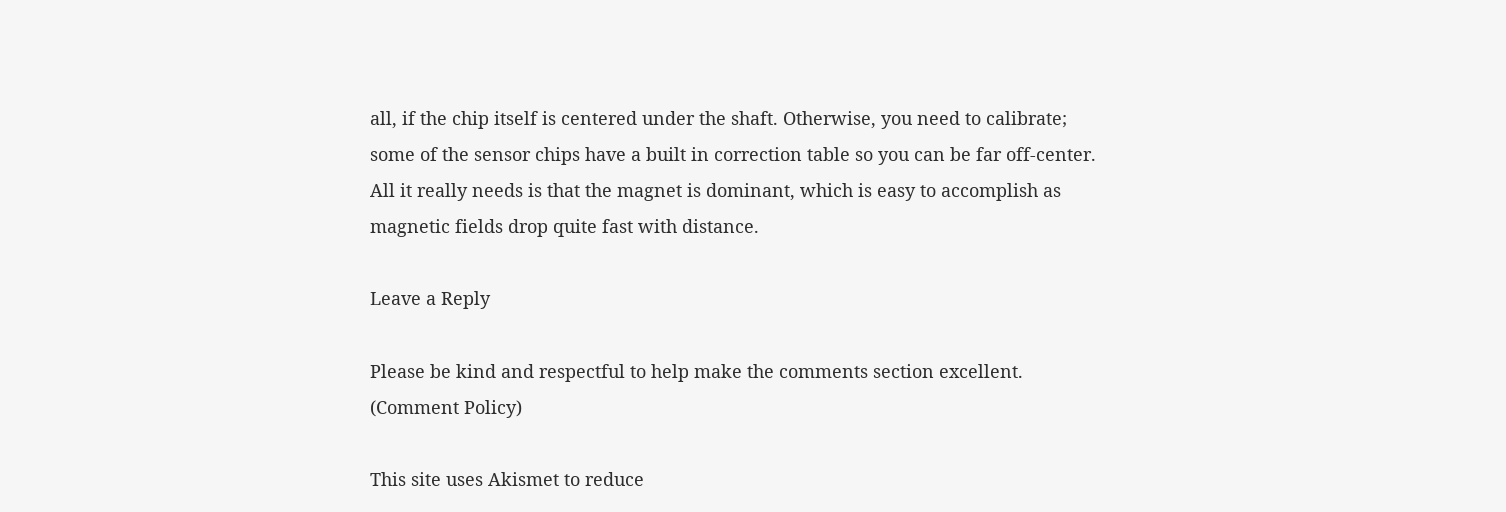all, if the chip itself is centered under the shaft. Otherwise, you need to calibrate; some of the sensor chips have a built in correction table so you can be far off-center. All it really needs is that the magnet is dominant, which is easy to accomplish as magnetic fields drop quite fast with distance.

Leave a Reply

Please be kind and respectful to help make the comments section excellent. (Comment Policy)

This site uses Akismet to reduce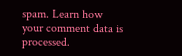spam. Learn how your comment data is processed.